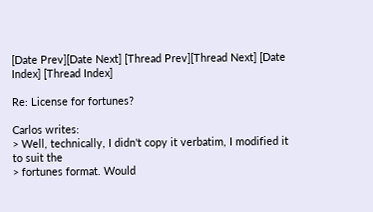[Date Prev][Date Next] [Thread Prev][Thread Next] [Date Index] [Thread Index]

Re: License for fortunes?

Carlos writes:
> Well, technically, I didn't copy it verbatim, I modified it to suit the
> fortunes format. Would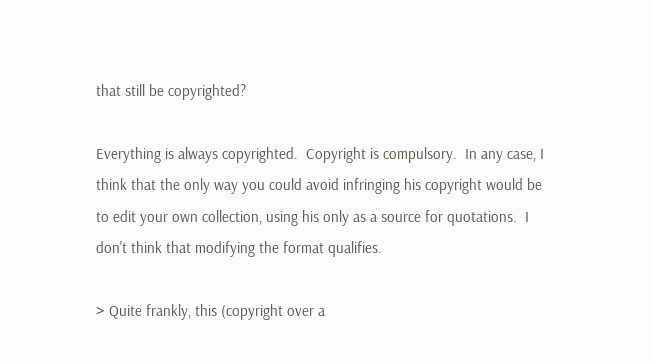that still be copyrighted?

Everything is always copyrighted.  Copyright is compulsory.  In any case, I
think that the only way you could avoid infringing his copyright would be
to edit your own collection, using his only as a source for quotations.  I
don't think that modifying the format qualifies.

> Quite frankly, this (copyright over a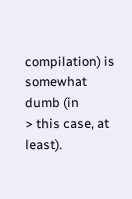compilation) is somewhat dumb (in
> this case, at least).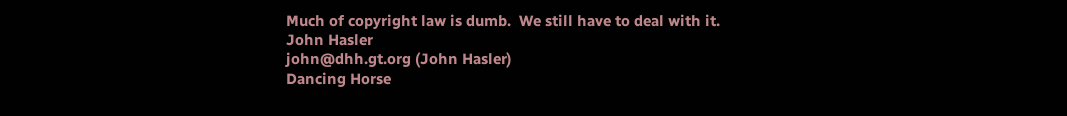Much of copyright law is dumb.  We still have to deal with it.
John Hasler
john@dhh.gt.org (John Hasler)
Dancing Horse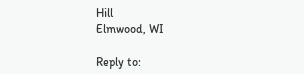Hill
Elmwood, WI

Reply to: